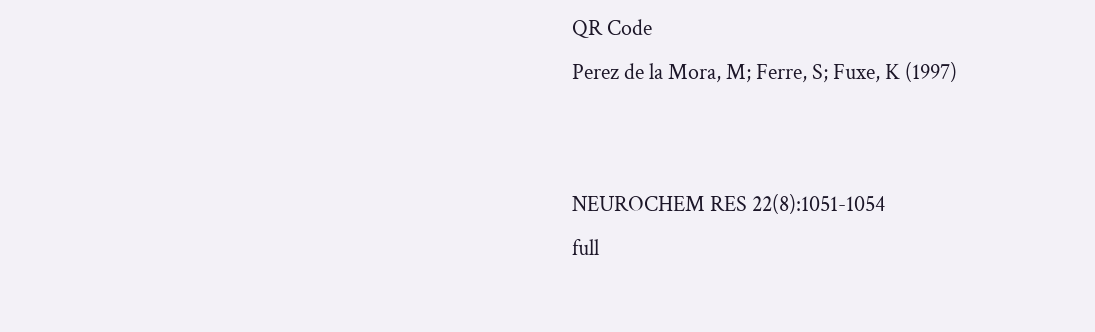QR Code
Perez de la Mora, M; Ferre, S; Fuxe, K (1997)


NEUROCHEM RES 22(8):1051-1054
full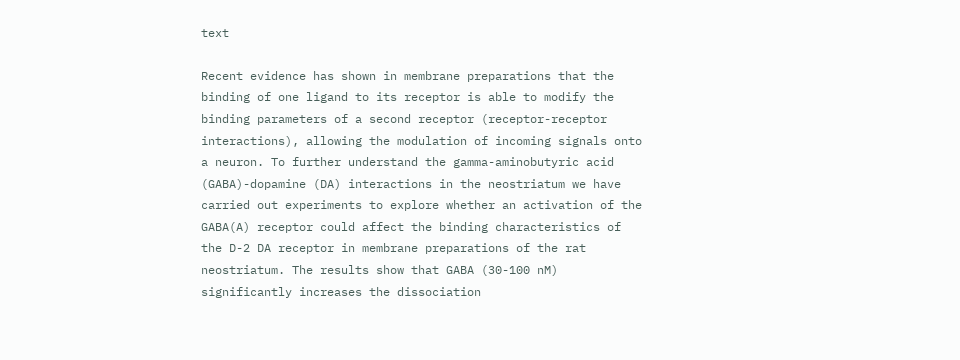text

Recent evidence has shown in membrane preparations that the binding of one ligand to its receptor is able to modify the binding parameters of a second receptor (receptor-receptor interactions), allowing the modulation of incoming signals onto a neuron. To further understand the gamma-aminobutyric acid (GABA)-dopamine (DA) interactions in the neostriatum we have carried out experiments to explore whether an activation of the GABA(A) receptor could affect the binding characteristics of the D-2 DA receptor in membrane preparations of the rat neostriatum. The results show that GABA (30-100 nM) significantly increases the dissociation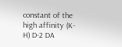constant of the high affinity (K-H) D-2 DA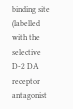binding site (labelled with the selective D-2 DA receptor antagonist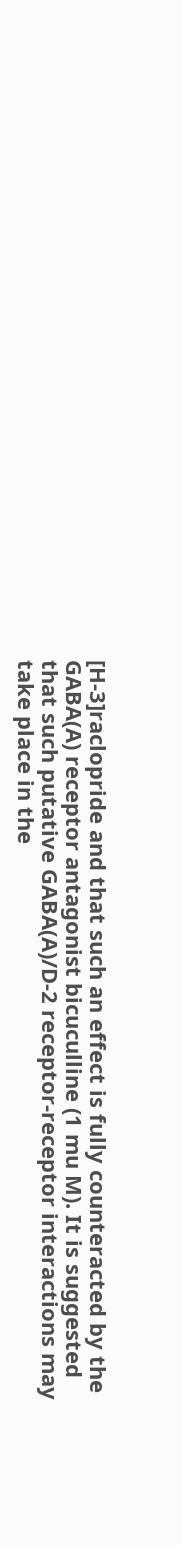[H-3]raclopride and that such an effect is fully counteracted by the GABA(A) receptor antagonist bicuculline (1 mu M). It is suggested that such putative GABA(A)/D-2 receptor-receptor interactions may take place in the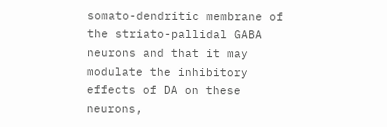somato-dendritic membrane of the striato-pallidal GABA neurons and that it may modulate the inhibitory effects of DA on these neurons,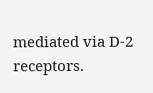mediated via D-2 receptors.